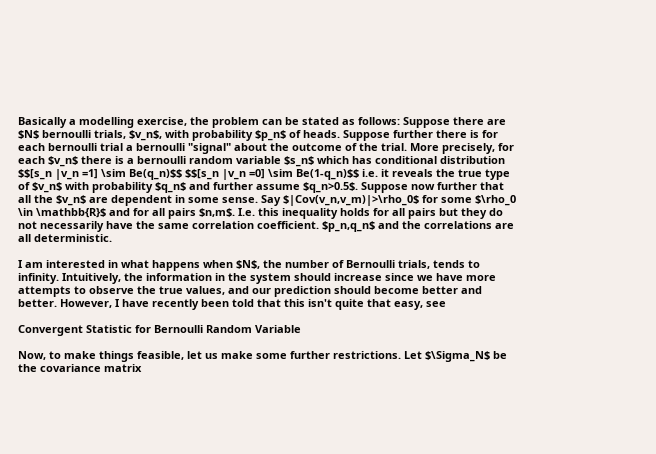Basically a modelling exercise, the problem can be stated as follows: Suppose there are $N$ bernoulli trials, $v_n$, with probability $p_n$ of heads. Suppose further there is for each bernoulli trial a bernoulli "signal" about the outcome of the trial. More precisely, for each $v_n$ there is a bernoulli random variable $s_n$ which has conditional distribution $$[s_n |v_n =1] \sim Be(q_n)$$ $$[s_n |v_n =0] \sim Be(1-q_n)$$ i.e. it reveals the true type of $v_n$ with probability $q_n$ and further assume $q_n>0.5$. Suppose now further that all the $v_n$ are dependent in some sense. Say $|Cov(v_n,v_m)|>\rho_0$ for some $\rho_0 \in \mathbb{R}$ and for all pairs $n,m$. I.e. this inequality holds for all pairs but they do not necessarily have the same correlation coefficient. $p_n,q_n$ and the correlations are all deterministic.

I am interested in what happens when $N$, the number of Bernoulli trials, tends to infinity. Intuitively, the information in the system should increase since we have more attempts to observe the true values, and our prediction should become better and better. However, I have recently been told that this isn't quite that easy, see

Convergent Statistic for Bernoulli Random Variable

Now, to make things feasible, let us make some further restrictions. Let $\Sigma_N$ be the covariance matrix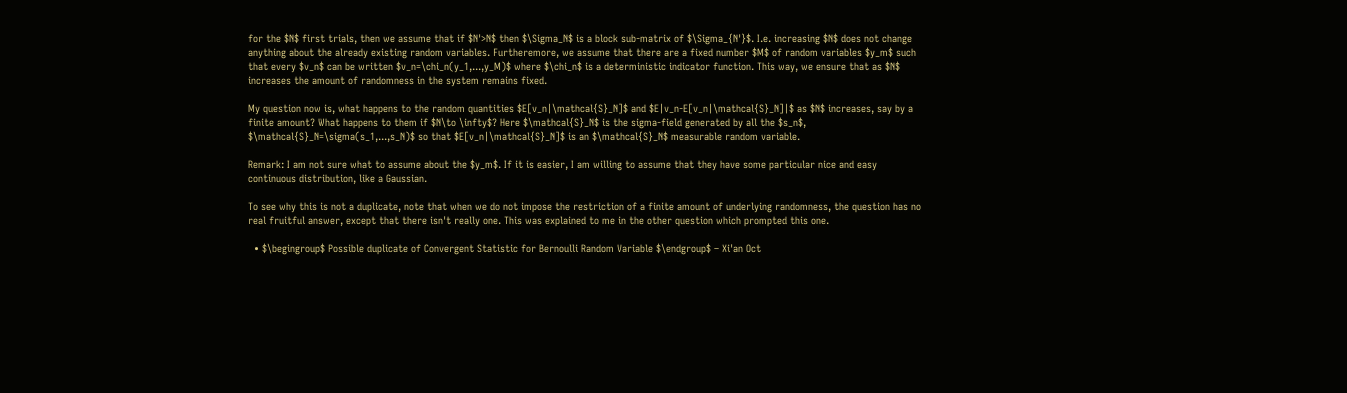for the $N$ first trials, then we assume that if $N'>N$ then $\Sigma_N$ is a block sub-matrix of $\Sigma_{N'}$. I.e. increasing $N$ does not change anything about the already existing random variables. Furtheremore, we assume that there are a fixed number $M$ of random variables $y_m$ such that every $v_n$ can be written $v_n=\chi_n(y_1,...,y_M)$ where $\chi_n$ is a deterministic indicator function. This way, we ensure that as $N$ increases the amount of randomness in the system remains fixed.

My question now is, what happens to the random quantities $E[v_n|\mathcal{S}_N]$ and $E|v_n-E[v_n|\mathcal{S}_N]|$ as $N$ increases, say by a finite amount? What happens to them if $N\to \infty$? Here $\mathcal{S}_N$ is the sigma-field generated by all the $s_n$, $\mathcal{S}_N=\sigma(s_1,...,s_N)$ so that $E[v_n|\mathcal{S}_N]$ is an $\mathcal{S}_N$ measurable random variable.

Remark: I am not sure what to assume about the $y_m$. If it is easier, I am willing to assume that they have some particular nice and easy continuous distribution, like a Gaussian.

To see why this is not a duplicate, note that when we do not impose the restriction of a finite amount of underlying randomness, the question has no real fruitful answer, except that there isn't really one. This was explained to me in the other question which prompted this one.

  • $\begingroup$ Possible duplicate of Convergent Statistic for Bernoulli Random Variable $\endgroup$ – Xi'an Oct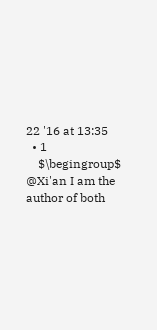22 '16 at 13:35
  • 1
    $\begingroup$ @Xi'an I am the author of both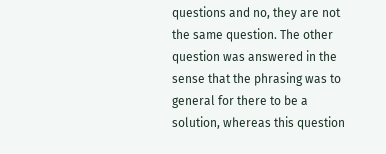questions and no, they are not the same question. The other question was answered in the sense that the phrasing was to general for there to be a solution, whereas this question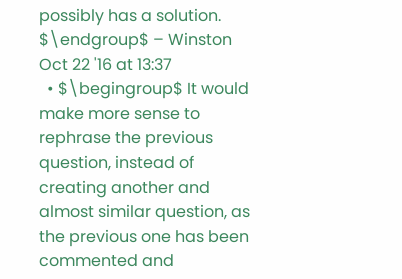possibly has a solution. $\endgroup$ – Winston Oct 22 '16 at 13:37
  • $\begingroup$ It would make more sense to rephrase the previous question, instead of creating another and almost similar question, as the previous one has been commented and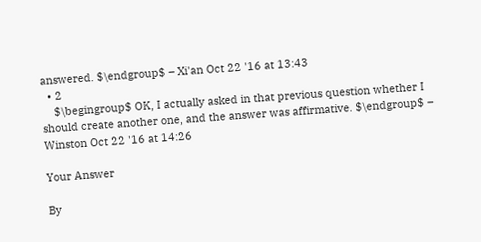answered. $\endgroup$ – Xi'an Oct 22 '16 at 13:43
  • 2
    $\begingroup$ OK, I actually asked in that previous question whether I should create another one, and the answer was affirmative. $\endgroup$ – Winston Oct 22 '16 at 14:26

Your Answer

By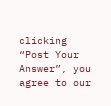clicking “Post Your Answer”, you agree to our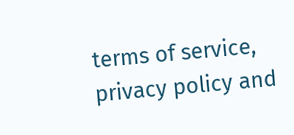terms of service, privacy policy and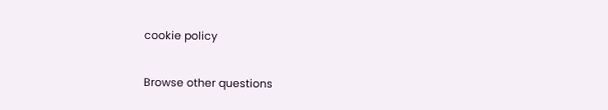cookie policy

Browse other questions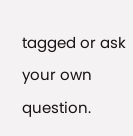tagged or ask your own question.